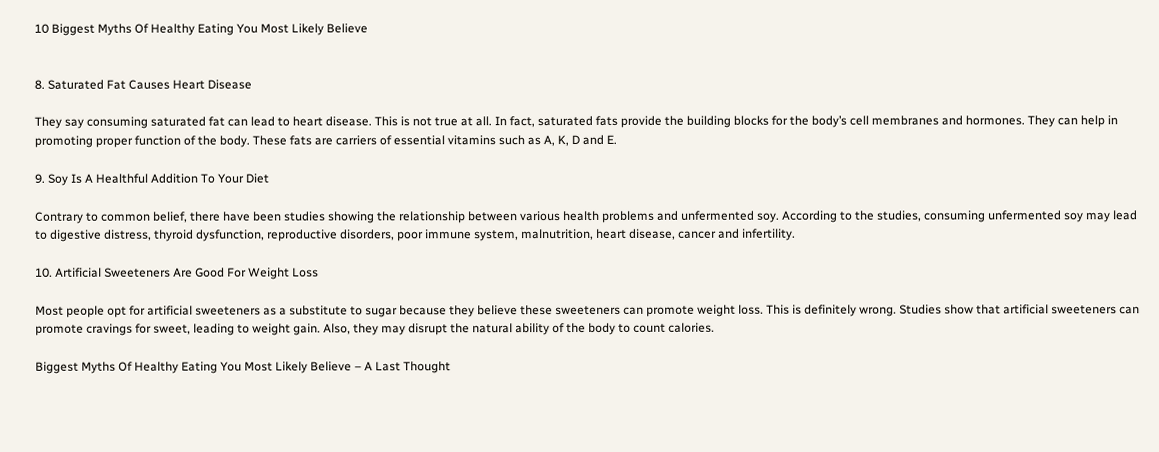10 Biggest Myths Of Healthy Eating You Most Likely Believe


8. Saturated Fat Causes Heart Disease

They say consuming saturated fat can lead to heart disease. This is not true at all. In fact, saturated fats provide the building blocks for the body’s cell membranes and hormones. They can help in promoting proper function of the body. These fats are carriers of essential vitamins such as A, K, D and E.

9. Soy Is A Healthful Addition To Your Diet

Contrary to common belief, there have been studies showing the relationship between various health problems and unfermented soy. According to the studies, consuming unfermented soy may lead to digestive distress, thyroid dysfunction, reproductive disorders, poor immune system, malnutrition, heart disease, cancer and infertility.

10. Artificial Sweeteners Are Good For Weight Loss

Most people opt for artificial sweeteners as a substitute to sugar because they believe these sweeteners can promote weight loss. This is definitely wrong. Studies show that artificial sweeteners can promote cravings for sweet, leading to weight gain. Also, they may disrupt the natural ability of the body to count calories.

Biggest Myths Of Healthy Eating You Most Likely Believe – A Last Thought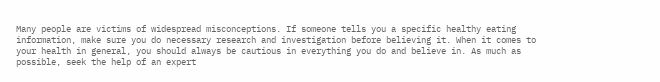Many people are victims of widespread misconceptions. If someone tells you a specific healthy eating information, make sure you do necessary research and investigation before believing it. When it comes to your health in general, you should always be cautious in everything you do and believe in. As much as possible, seek the help of an expert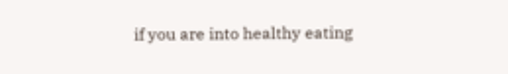if you are into healthy eating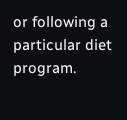or following a particular diet program.